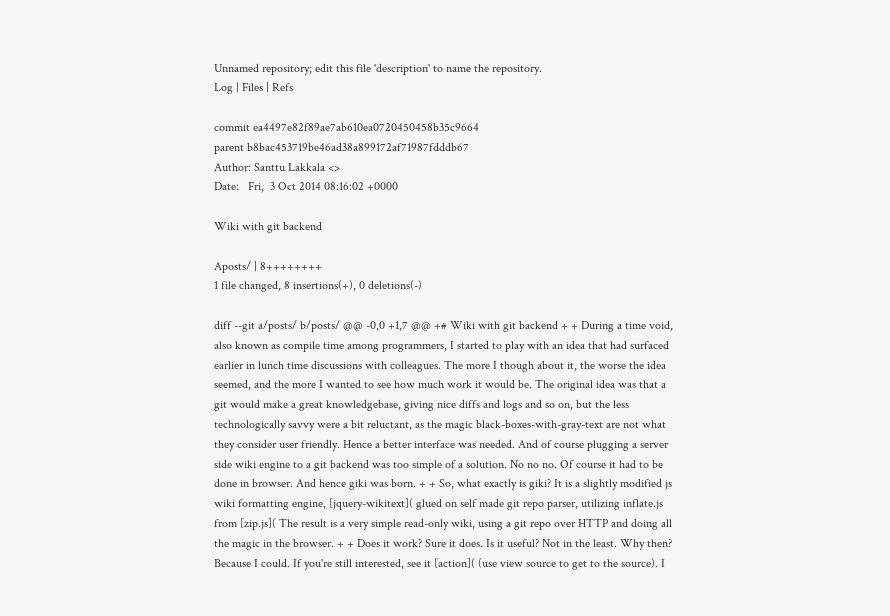Unnamed repository; edit this file 'description' to name the repository.
Log | Files | Refs

commit ea4497e82f89ae7ab610ea0720450458b35c9664
parent b8bac453719be46ad38a899172af71987fdddb67
Author: Santtu Lakkala <>
Date:   Fri,  3 Oct 2014 08:16:02 +0000

Wiki with git backend

Aposts/ | 8++++++++
1 file changed, 8 insertions(+), 0 deletions(-)

diff --git a/posts/ b/posts/ @@ -0,0 +1,7 @@ +# Wiki with git backend + + During a time void, also known as compile time among programmers, I started to play with an idea that had surfaced earlier in lunch time discussions with colleagues. The more I though about it, the worse the idea seemed, and the more I wanted to see how much work it would be. The original idea was that a git would make a great knowledgebase, giving nice diffs and logs and so on, but the less technologically savvy were a bit reluctant, as the magic black-boxes-with-gray-text are not what they consider user friendly. Hence a better interface was needed. And of course plugging a server side wiki engine to a git backend was too simple of a solution. No no no. Of course it had to be done in browser. And hence giki was born. + + So, what exactly is giki? It is a slightly modified js wiki formatting engine, [jquery-wikitext]( glued on self made git repo parser, utilizing inflate.js from [zip.js]( The result is a very simple read-only wiki, using a git repo over HTTP and doing all the magic in the browser. + + Does it work? Sure it does. Is it useful? Not in the least. Why then? Because I could. If you're still interested, see it [action]( (use view source to get to the source). I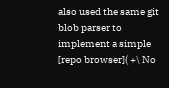also used the same git blob parser to implement a simple [repo browser]( +\ No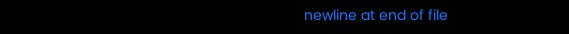newline at end of file